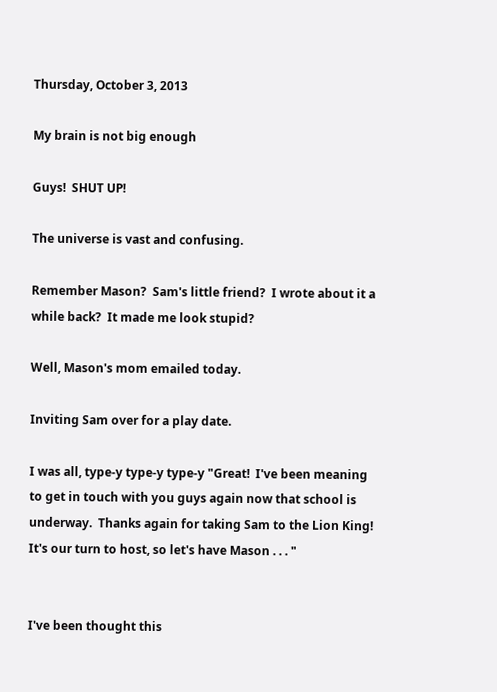Thursday, October 3, 2013

My brain is not big enough

Guys!  SHUT UP!

The universe is vast and confusing.

Remember Mason?  Sam's little friend?  I wrote about it a while back?  It made me look stupid?

Well, Mason's mom emailed today.

Inviting Sam over for a play date.

I was all, type-y type-y type-y "Great!  I've been meaning to get in touch with you guys again now that school is underway.  Thanks again for taking Sam to the Lion King!  It's our turn to host, so let's have Mason . . . "


I've been thought this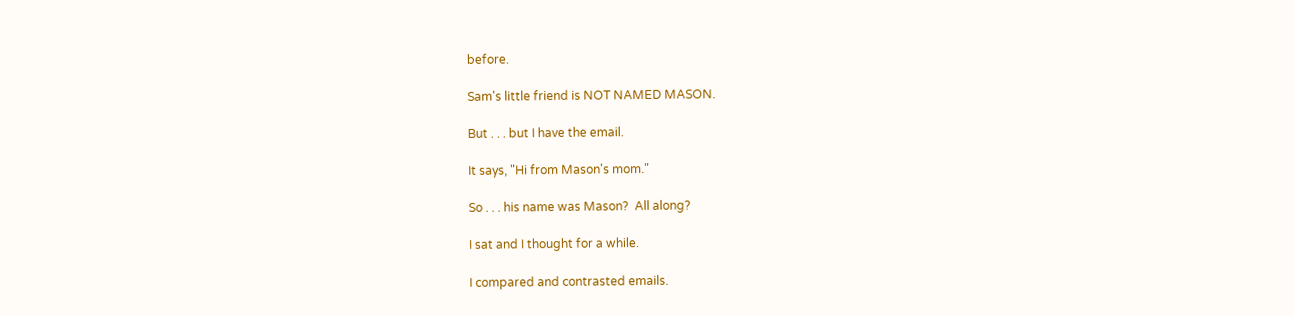before.

Sam's little friend is NOT NAMED MASON.

But . . . but I have the email.

It says, "Hi from Mason's mom."

So . . . his name was Mason?  All along?

I sat and I thought for a while.

I compared and contrasted emails.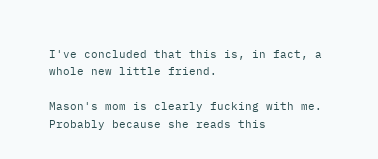I've concluded that this is, in fact, a whole new little friend.

Mason's mom is clearly fucking with me.  Probably because she reads this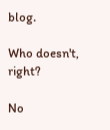blog.

Who doesn't, right?

No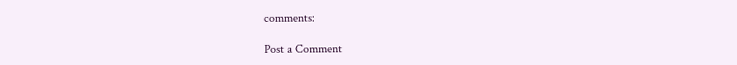comments:

Post a Comment